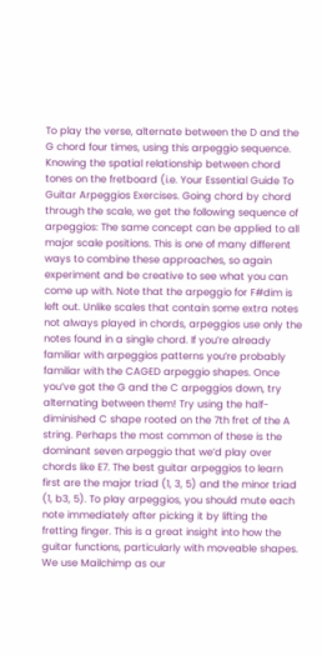To play the verse, alternate between the D and the G chord four times, using this arpeggio sequence. Knowing the spatial relationship between chord tones on the fretboard (i.e. Your Essential Guide To Guitar Arpeggios Exercises. Going chord by chord through the scale, we get the following sequence of arpeggios: The same concept can be applied to all major scale positions. This is one of many different ways to combine these approaches, so again experiment and be creative to see what you can come up with. Note that the arpeggio for F#dim is left out. Unlike scales that contain some extra notes not always played in chords, arpeggios use only the notes found in a single chord. If you’re already familiar with arpeggios patterns you’re probably familiar with the CAGED arpeggio shapes. Once you’ve got the G and the C arpeggios down, try alternating between them! Try using the half-diminished C shape rooted on the 7th fret of the A string. Perhaps the most common of these is the dominant seven arpeggio that we’d play over chords like E7. The best guitar arpeggios to learn first are the major triad (1, 3, 5) and the minor triad (1, b3, 5). To play arpeggios, you should mute each note immediately after picking it by lifting the fretting finger. This is a great insight into how the guitar functions, particularly with moveable shapes. We use Mailchimp as our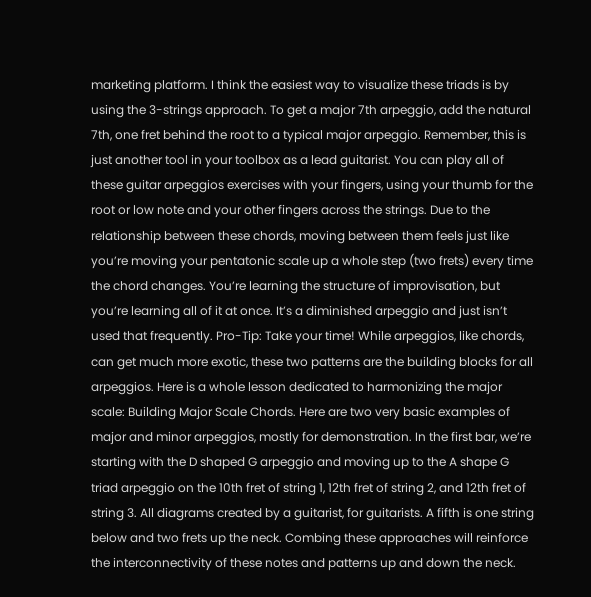marketing platform. I think the easiest way to visualize these triads is by using the 3-strings approach. To get a major 7th arpeggio, add the natural 7th, one fret behind the root to a typical major arpeggio. Remember, this is just another tool in your toolbox as a lead guitarist. You can play all of these guitar arpeggios exercises with your fingers, using your thumb for the root or low note and your other fingers across the strings. Due to the relationship between these chords, moving between them feels just like you’re moving your pentatonic scale up a whole step (two frets) every time the chord changes. You’re learning the structure of improvisation, but you’re learning all of it at once. It’s a diminished arpeggio and just isn’t used that frequently. Pro-Tip: Take your time! While arpeggios, like chords, can get much more exotic, these two patterns are the building blocks for all arpeggios. Here is a whole lesson dedicated to harmonizing the major scale: Building Major Scale Chords. Here are two very basic examples of major and minor arpeggios, mostly for demonstration. In the first bar, we’re starting with the D shaped G arpeggio and moving up to the A shape G triad arpeggio on the 10th fret of string 1, 12th fret of string 2, and 12th fret of string 3. All diagrams created by a guitarist, for guitarists. A fifth is one string below and two frets up the neck. Combing these approaches will reinforce the interconnectivity of these notes and patterns up and down the neck.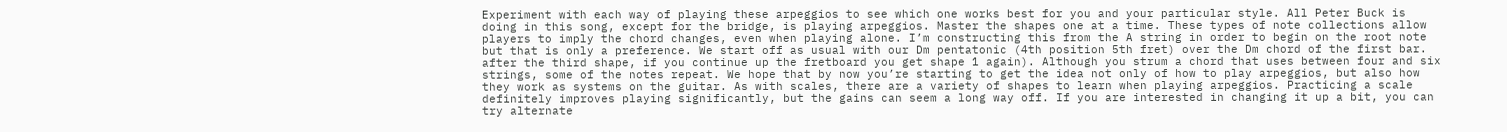Experiment with each way of playing these arpeggios to see which one works best for you and your particular style. All Peter Buck is doing in this song, except for the bridge, is playing arpeggios. Master the shapes one at a time. These types of note collections allow players to imply the chord changes, even when playing alone. I’m constructing this from the A string in order to begin on the root note but that is only a preference. We start off as usual with our Dm pentatonic (4th position 5th fret) over the Dm chord of the first bar. after the third shape, if you continue up the fretboard you get shape 1 again). Although you strum a chord that uses between four and six strings, some of the notes repeat. We hope that by now you’re starting to get the idea not only of how to play arpeggios, but also how they work as systems on the guitar. As with scales, there are a variety of shapes to learn when playing arpeggios. Practicing a scale definitely improves playing significantly, but the gains can seem a long way off. If you are interested in changing it up a bit, you can try alternate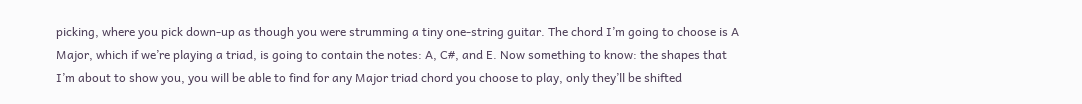picking, where you pick down-up as though you were strumming a tiny one-string guitar. The chord I’m going to choose is A Major, which if we’re playing a triad, is going to contain the notes: A, C#, and E. Now something to know: the shapes that I’m about to show you, you will be able to find for any Major triad chord you choose to play, only they’ll be shifted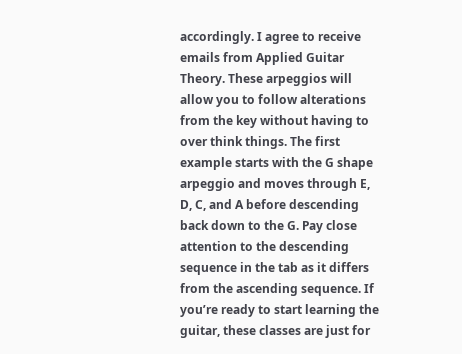accordingly. I agree to receive emails from Applied Guitar Theory. These arpeggios will allow you to follow alterations from the key without having to over think things. The first example starts with the G shape arpeggio and moves through E, D, C, and A before descending back down to the G. Pay close attention to the descending sequence in the tab as it differs from the ascending sequence. If you’re ready to start learning the guitar, these classes are just for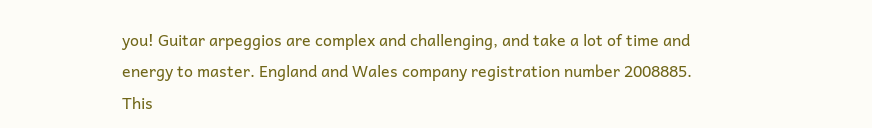you! Guitar arpeggios are complex and challenging, and take a lot of time and energy to master. England and Wales company registration number 2008885. This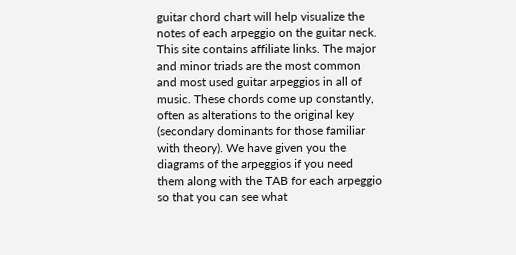guitar chord chart will help visualize the notes of each arpeggio on the guitar neck. This site contains affiliate links. The major and minor triads are the most common and most used guitar arpeggios in all of music. These chords come up constantly, often as alterations to the original key (secondary dominants for those familiar with theory). We have given you the diagrams of the arpeggios if you need them along with the TAB for each arpeggio so that you can see what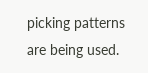picking patterns are being used.